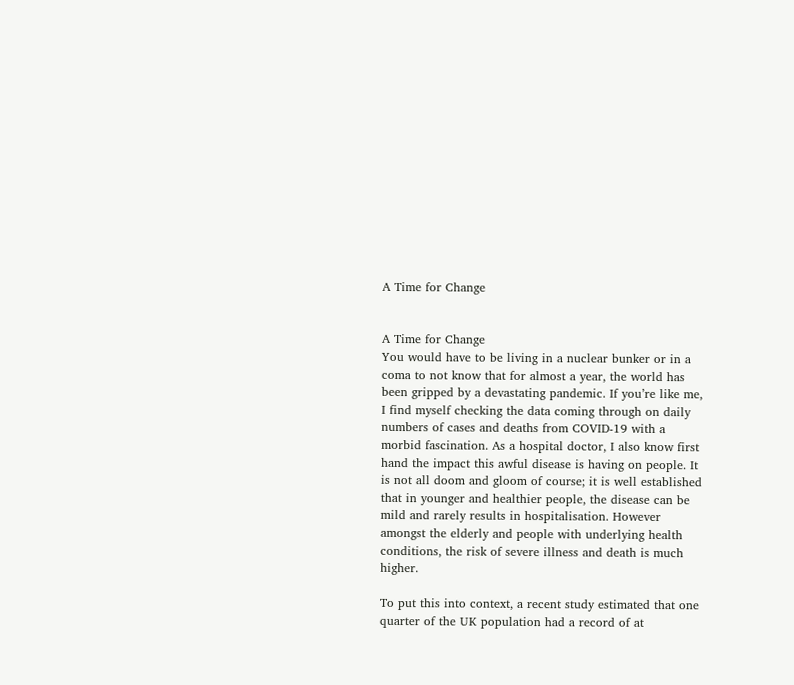A Time for Change


A Time for Change
You would have to be living in a nuclear bunker or in a coma to not know that for almost a year, the world has been gripped by a devastating pandemic. If you’re like me, I find myself checking the data coming through on daily numbers of cases and deaths from COVID-19 with a morbid fascination. As a hospital doctor, I also know first hand the impact this awful disease is having on people. It is not all doom and gloom of course; it is well established that in younger and healthier people, the disease can be mild and rarely results in hospitalisation. However amongst the elderly and people with underlying health conditions, the risk of severe illness and death is much higher.

To put this into context, a recent study estimated that one quarter of the UK population had a record of at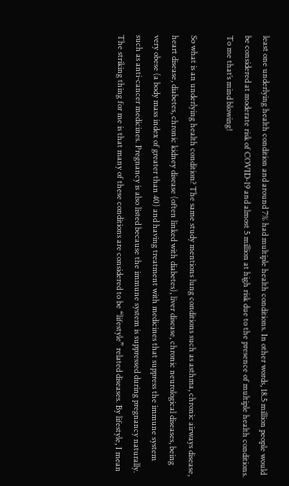least one underlying health condition and around 7% had multiple health conditions. In other words, 18.5 million people would be considered at moderate risk of COVID-19 and almost 5 million at high risk due to the presence of multiple health conditions. To me that’s mind blowing!

So what is an underlying health condition? The same study mentions lung conditions such as asthma, chronic airways disease, heart disease, diabetes, chronic kidney disease (often linked with diabetes), liver disease, chronic neurological diseases, being very obese (a body mass index of greater than 40) and having treatment with medicines that suppress the immune system such as anti-cancer medicines. Pregnancy is also listed because the immune system is suppressed during pregnancy naturally. The striking thing for me is that many of these conditions are considered to be “lifestyle” related diseases. By lifestyle, I mean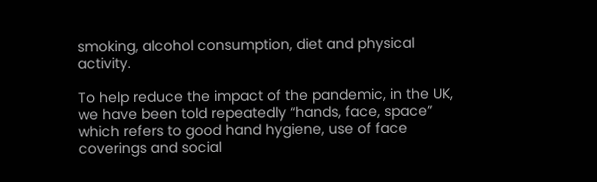smoking, alcohol consumption, diet and physical activity.

To help reduce the impact of the pandemic, in the UK, we have been told repeatedly “hands, face, space” which refers to good hand hygiene, use of face coverings and social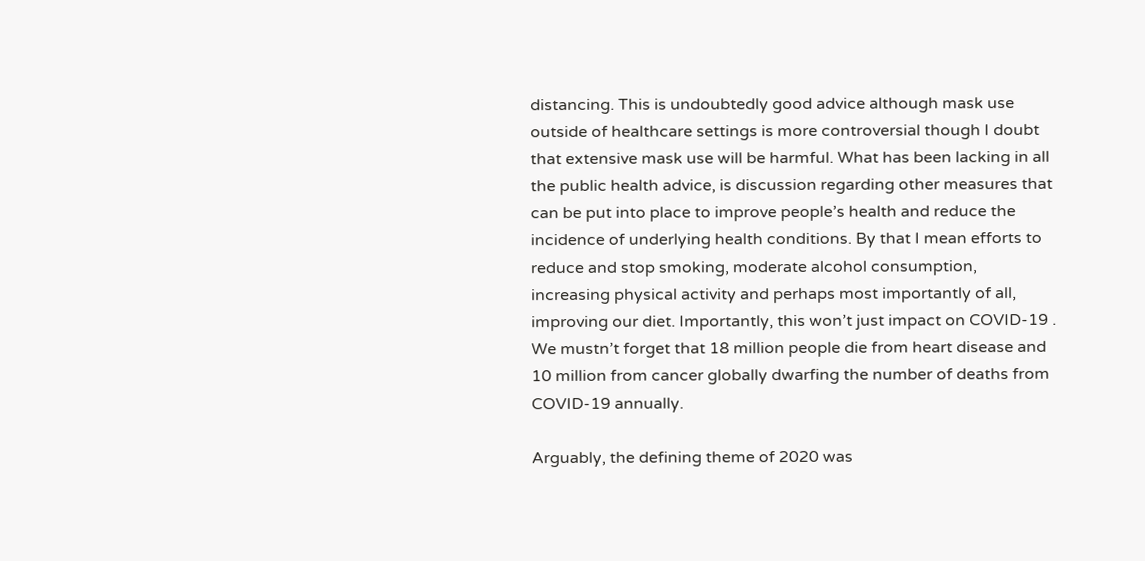distancing. This is undoubtedly good advice although mask use outside of healthcare settings is more controversial though I doubt that extensive mask use will be harmful. What has been lacking in all the public health advice, is discussion regarding other measures that can be put into place to improve people’s health and reduce the incidence of underlying health conditions. By that I mean efforts to reduce and stop smoking, moderate alcohol consumption, increasing physical activity and perhaps most importantly of all, improving our diet. Importantly, this won’t just impact on COVID-19 . We mustn’t forget that 18 million people die from heart disease and 10 million from cancer globally dwarfing the number of deaths from COVID-19 annually.

Arguably, the defining theme of 2020 was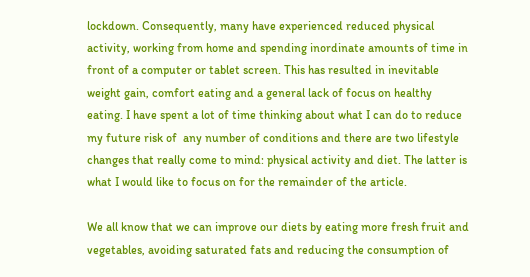lockdown. Consequently, many have experienced reduced physical activity, working from home and spending inordinate amounts of time in front of a computer or tablet screen. This has resulted in inevitable weight gain, comfort eating and a general lack of focus on healthy eating. I have spent a lot of time thinking about what I can do to reduce my future risk of  any number of conditions and there are two lifestyle changes that really come to mind: physical activity and diet. The latter is what I would like to focus on for the remainder of the article.

We all know that we can improve our diets by eating more fresh fruit and vegetables, avoiding saturated fats and reducing the consumption of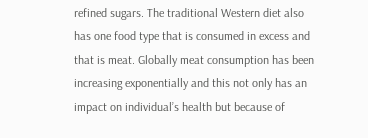refined sugars. The traditional Western diet also has one food type that is consumed in excess and that is meat. Globally meat consumption has been increasing exponentially and this not only has an impact on individual’s health but because of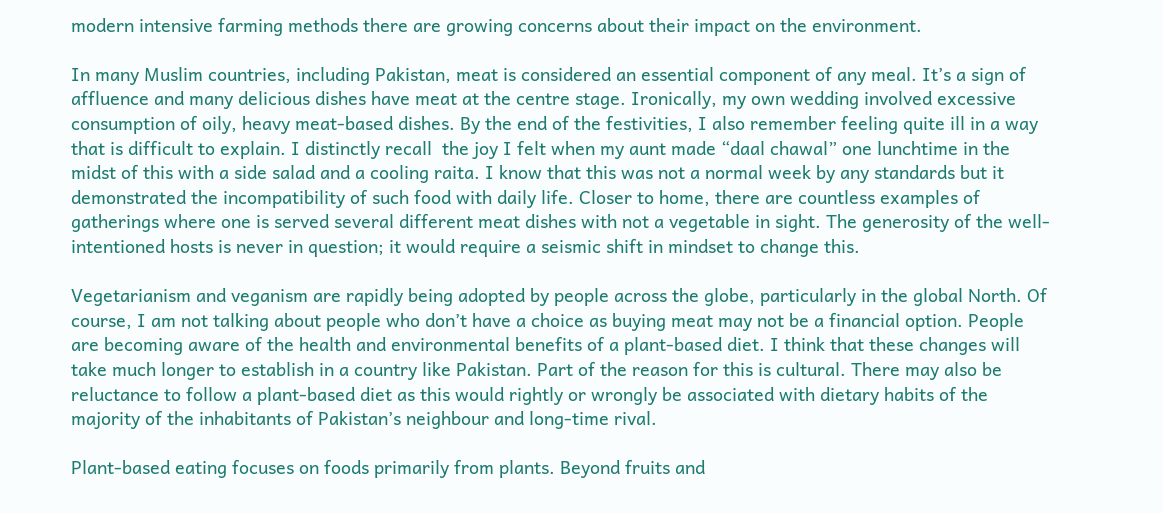modern intensive farming methods there are growing concerns about their impact on the environment.

In many Muslim countries, including Pakistan, meat is considered an essential component of any meal. It’s a sign of affluence and many delicious dishes have meat at the centre stage. Ironically, my own wedding involved excessive consumption of oily, heavy meat-based dishes. By the end of the festivities, I also remember feeling quite ill in a way that is difficult to explain. I distinctly recall  the joy I felt when my aunt made “daal chawal” one lunchtime in the midst of this with a side salad and a cooling raita. I know that this was not a normal week by any standards but it demonstrated the incompatibility of such food with daily life. Closer to home, there are countless examples of gatherings where one is served several different meat dishes with not a vegetable in sight. The generosity of the well-intentioned hosts is never in question; it would require a seismic shift in mindset to change this.

Vegetarianism and veganism are rapidly being adopted by people across the globe, particularly in the global North. Of course, I am not talking about people who don’t have a choice as buying meat may not be a financial option. People are becoming aware of the health and environmental benefits of a plant-based diet. I think that these changes will take much longer to establish in a country like Pakistan. Part of the reason for this is cultural. There may also be reluctance to follow a plant-based diet as this would rightly or wrongly be associated with dietary habits of the majority of the inhabitants of Pakistan’s neighbour and long-time rival.

Plant-based eating focuses on foods primarily from plants. Beyond fruits and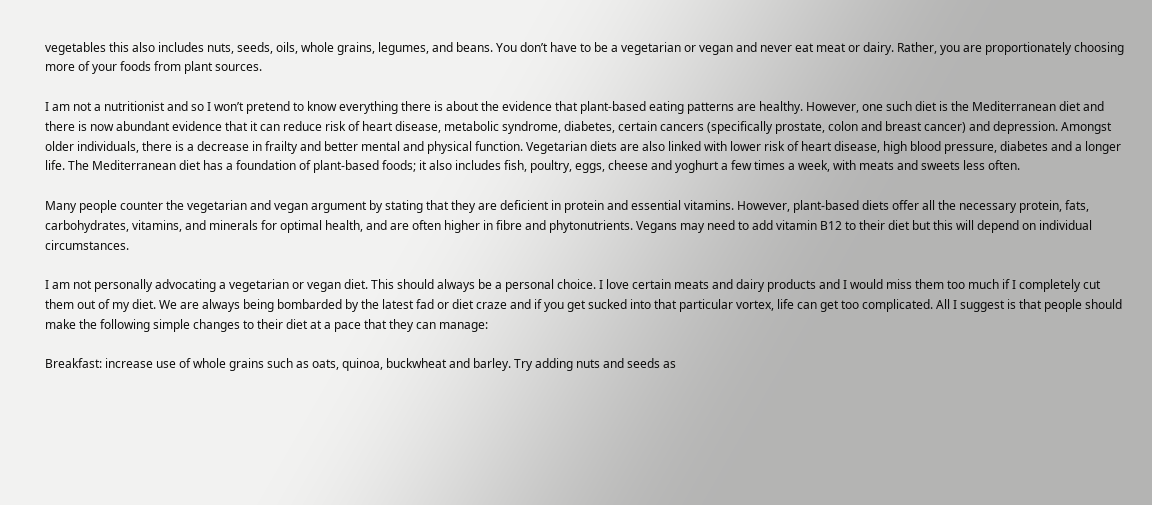vegetables this also includes nuts, seeds, oils, whole grains, legumes, and beans. You don’t have to be a vegetarian or vegan and never eat meat or dairy. Rather, you are proportionately choosing more of your foods from plant sources.

I am not a nutritionist and so I won’t pretend to know everything there is about the evidence that plant-based eating patterns are healthy. However, one such diet is the Mediterranean diet and there is now abundant evidence that it can reduce risk of heart disease, metabolic syndrome, diabetes, certain cancers (specifically prostate, colon and breast cancer) and depression. Amongst older individuals, there is a decrease in frailty and better mental and physical function. Vegetarian diets are also linked with lower risk of heart disease, high blood pressure, diabetes and a longer life. The Mediterranean diet has a foundation of plant-based foods; it also includes fish, poultry, eggs, cheese and yoghurt a few times a week, with meats and sweets less often.

Many people counter the vegetarian and vegan argument by stating that they are deficient in protein and essential vitamins. However, plant-based diets offer all the necessary protein, fats, carbohydrates, vitamins, and minerals for optimal health, and are often higher in fibre and phytonutrients. Vegans may need to add vitamin B12 to their diet but this will depend on individual circumstances.

I am not personally advocating a vegetarian or vegan diet. This should always be a personal choice. I love certain meats and dairy products and I would miss them too much if I completely cut them out of my diet. We are always being bombarded by the latest fad or diet craze and if you get sucked into that particular vortex, life can get too complicated. All I suggest is that people should make the following simple changes to their diet at a pace that they can manage:

Breakfast: increase use of whole grains such as oats, quinoa, buckwheat and barley. Try adding nuts and seeds as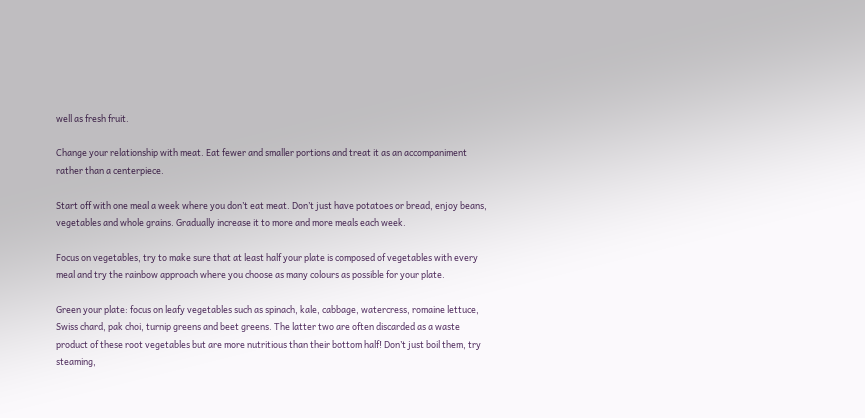well as fresh fruit.

Change your relationship with meat. Eat fewer and smaller portions and treat it as an accompaniment rather than a centerpiece.

Start off with one meal a week where you don’t eat meat. Don’t just have potatoes or bread, enjoy beans, vegetables and whole grains. Gradually increase it to more and more meals each week.

Focus on vegetables, try to make sure that at least half your plate is composed of vegetables with every meal and try the rainbow approach where you choose as many colours as possible for your plate.

Green your plate: focus on leafy vegetables such as spinach, kale, cabbage, watercress, romaine lettuce, Swiss chard, pak choi, turnip greens and beet greens. The latter two are often discarded as a waste product of these root vegetables but are more nutritious than their bottom half! Don’t just boil them, try steaming,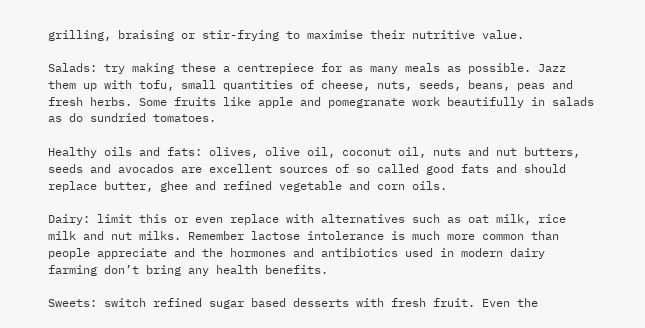grilling, braising or stir-frying to maximise their nutritive value.

Salads: try making these a centrepiece for as many meals as possible. Jazz them up with tofu, small quantities of cheese, nuts, seeds, beans, peas and fresh herbs. Some fruits like apple and pomegranate work beautifully in salads as do sundried tomatoes.

Healthy oils and fats: olives, olive oil, coconut oil, nuts and nut butters, seeds and avocados are excellent sources of so called good fats and should replace butter, ghee and refined vegetable and corn oils.

Dairy: limit this or even replace with alternatives such as oat milk, rice milk and nut milks. Remember lactose intolerance is much more common than people appreciate and the hormones and antibiotics used in modern dairy farming don’t bring any health benefits.

Sweets: switch refined sugar based desserts with fresh fruit. Even the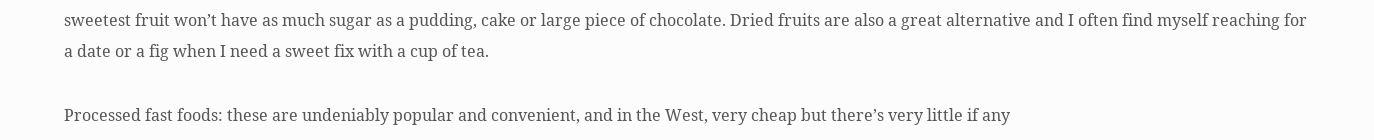sweetest fruit won’t have as much sugar as a pudding, cake or large piece of chocolate. Dried fruits are also a great alternative and I often find myself reaching for a date or a fig when I need a sweet fix with a cup of tea.

Processed fast foods: these are undeniably popular and convenient, and in the West, very cheap but there’s very little if any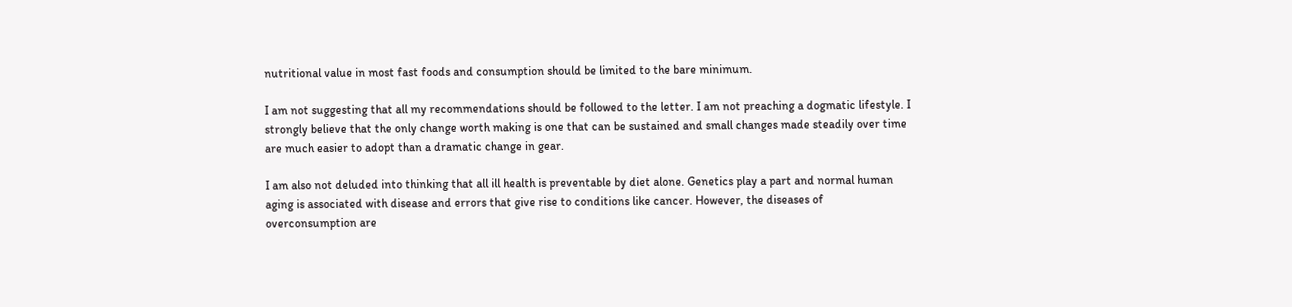nutritional value in most fast foods and consumption should be limited to the bare minimum.

I am not suggesting that all my recommendations should be followed to the letter. I am not preaching a dogmatic lifestyle. I strongly believe that the only change worth making is one that can be sustained and small changes made steadily over time are much easier to adopt than a dramatic change in gear.

I am also not deluded into thinking that all ill health is preventable by diet alone. Genetics play a part and normal human aging is associated with disease and errors that give rise to conditions like cancer. However, the diseases of overconsumption are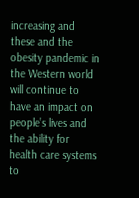increasing and these and the obesity pandemic in the Western world will continue to have an impact on people’s lives and the ability for health care systems to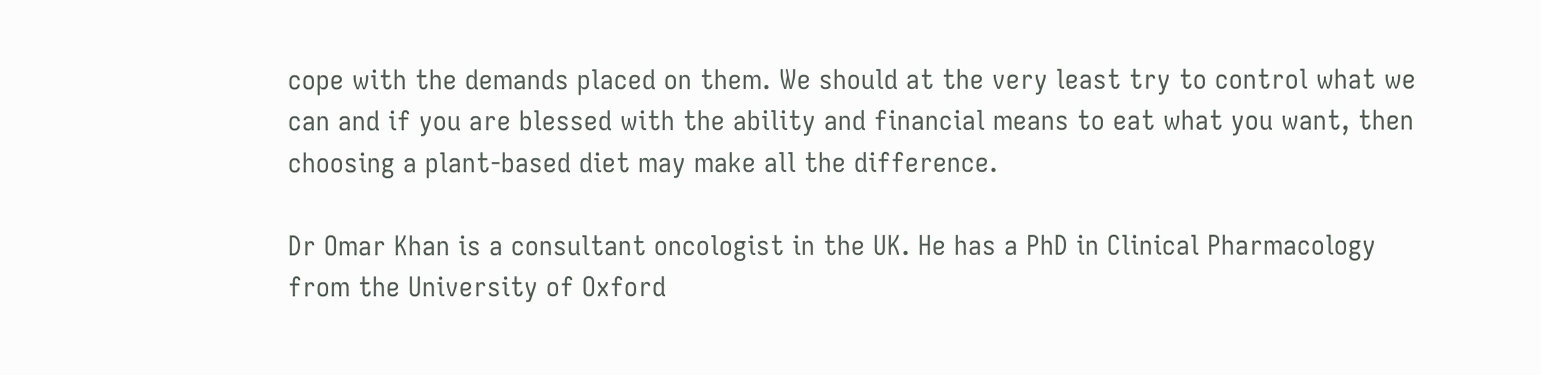cope with the demands placed on them. We should at the very least try to control what we can and if you are blessed with the ability and financial means to eat what you want, then choosing a plant-based diet may make all the difference.

Dr Omar Khan is a consultant oncologist in the UK. He has a PhD in Clinical Pharmacology from the University of Oxford